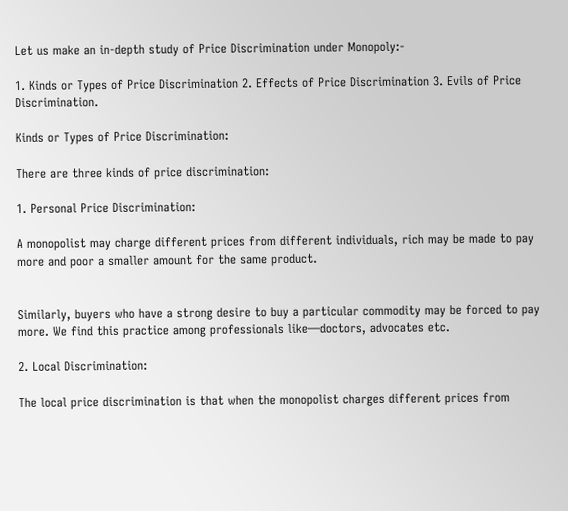Let us make an in-depth study of Price Discrimination under Monopoly:-

1. Kinds or Types of Price Discrimination 2. Effects of Price Discrimination 3. Evils of Price Discrimination.

Kinds or Types of Price Discrimination:

There are three kinds of price discrimination:

1. Personal Price Discrimination:

A monopolist may charge different prices from different individuals, rich may be made to pay more and poor a smaller amount for the same product.


Similarly, buyers who have a strong desire to buy a particular commodity may be forced to pay more. We find this practice among professionals like—doctors, advocates etc.

2. Local Discrimination:

The local price discrimination is that when the monopolist charges different prices from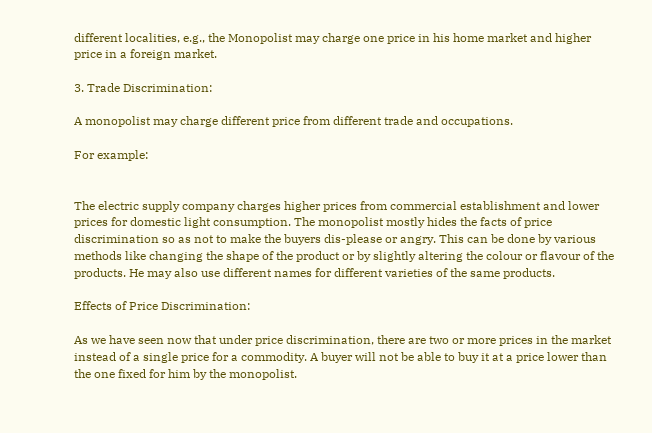different localities, e.g., the Monopolist may charge one price in his home market and higher price in a foreign market.

3. Trade Discrimination:

A monopolist may charge different price from different trade and occupations.

For example:


The electric supply company charges higher prices from commercial establishment and lower prices for domestic light consumption. The monopolist mostly hides the facts of price discrimination so as not to make the buyers dis-please or angry. This can be done by various methods like changing the shape of the product or by slightly altering the colour or flavour of the products. He may also use different names for different varieties of the same products.

Effects of Price Discrimination:

As we have seen now that under price discrimination, there are two or more prices in the market instead of a single price for a commodity. A buyer will not be able to buy it at a price lower than the one fixed for him by the monopolist.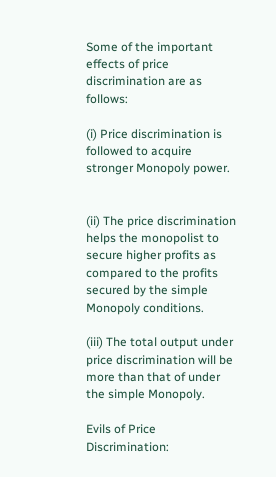Some of the important effects of price discrimination are as follows:

(i) Price discrimination is followed to acquire stronger Monopoly power.


(ii) The price discrimination helps the monopolist to secure higher profits as compared to the profits secured by the simple Monopoly conditions.

(iii) The total output under price discrimination will be more than that of under the simple Monopoly.

Evils of Price Discrimination: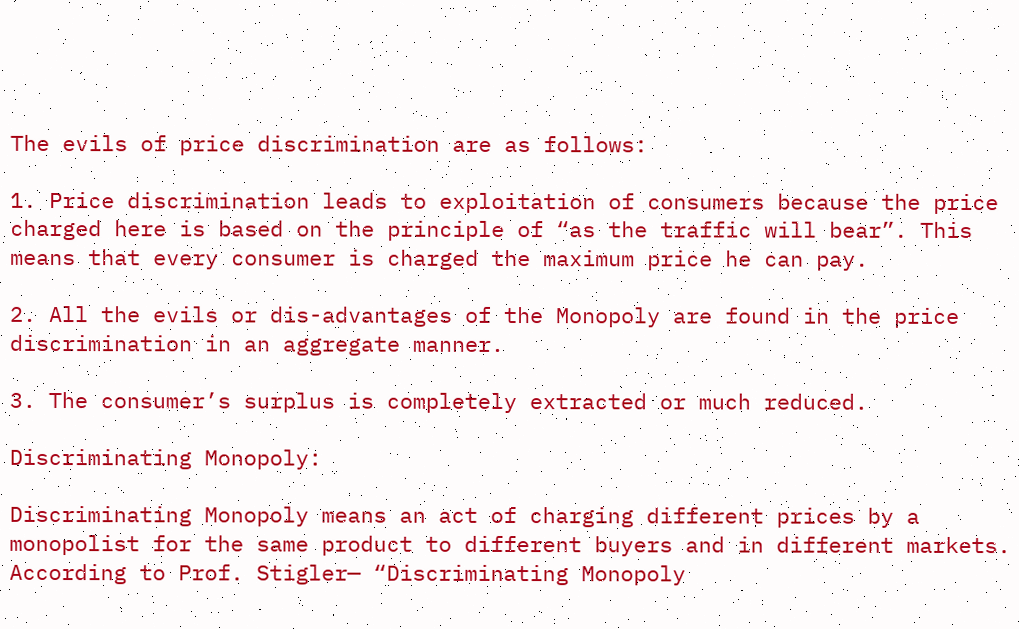The evils of price discrimination are as follows:

1. Price discrimination leads to exploitation of consumers because the price charged here is based on the principle of “as the traffic will bear”. This means that every consumer is charged the maximum price he can pay.

2. All the evils or dis-advantages of the Monopoly are found in the price discrimination in an aggregate manner.

3. The consumer’s surplus is completely extracted or much reduced.

Discriminating Monopoly:

Discriminating Monopoly means an act of charging different prices by a monopolist for the same product to different buyers and in different markets. According to Prof. Stigler— “Discriminating Monopoly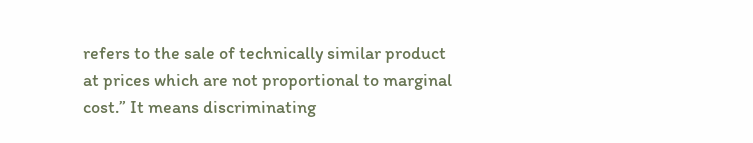refers to the sale of technically similar product at prices which are not proportional to marginal cost.” It means discriminating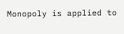Monopoly is applied to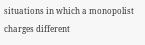situations in which a monopolist charges different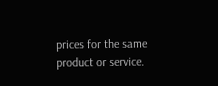prices for the same product or service.